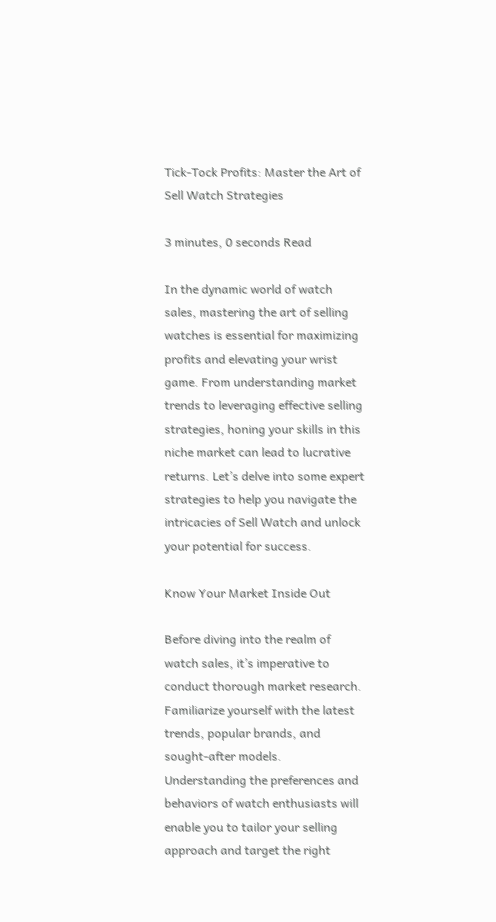Tick-Tock Profits: Master the Art of Sell Watch Strategies

3 minutes, 0 seconds Read

In the dynamic world of watch sales, mastering the art of selling watches is essential for maximizing profits and elevating your wrist game. From understanding market trends to leveraging effective selling strategies, honing your skills in this niche market can lead to lucrative returns. Let’s delve into some expert strategies to help you navigate the intricacies of Sell Watch and unlock your potential for success.

Know Your Market Inside Out

Before diving into the realm of watch sales, it’s imperative to conduct thorough market research. Familiarize yourself with the latest trends, popular brands, and sought-after models. Understanding the preferences and behaviors of watch enthusiasts will enable you to tailor your selling approach and target the right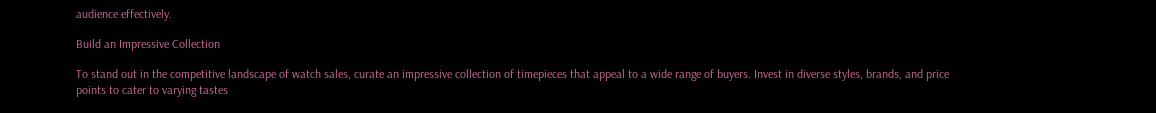audience effectively.

Build an Impressive Collection

To stand out in the competitive landscape of watch sales, curate an impressive collection of timepieces that appeal to a wide range of buyers. Invest in diverse styles, brands, and price points to cater to varying tastes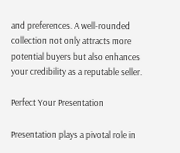and preferences. A well-rounded collection not only attracts more potential buyers but also enhances your credibility as a reputable seller.

Perfect Your Presentation

Presentation plays a pivotal role in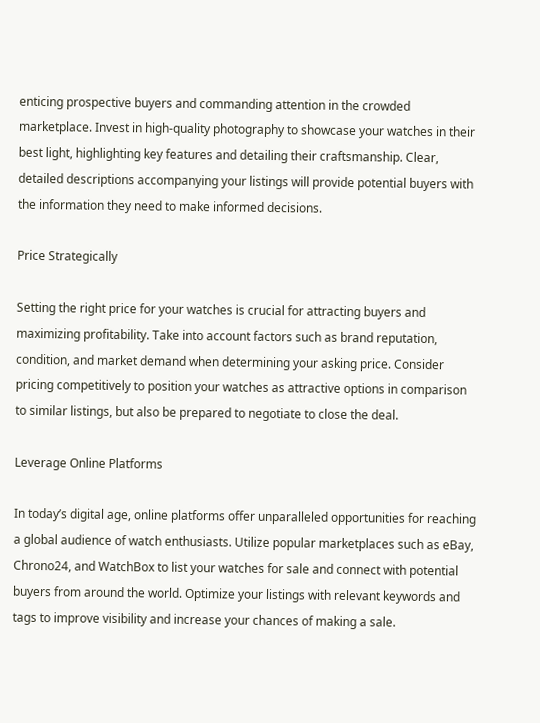enticing prospective buyers and commanding attention in the crowded marketplace. Invest in high-quality photography to showcase your watches in their best light, highlighting key features and detailing their craftsmanship. Clear, detailed descriptions accompanying your listings will provide potential buyers with the information they need to make informed decisions.

Price Strategically

Setting the right price for your watches is crucial for attracting buyers and maximizing profitability. Take into account factors such as brand reputation, condition, and market demand when determining your asking price. Consider pricing competitively to position your watches as attractive options in comparison to similar listings, but also be prepared to negotiate to close the deal.

Leverage Online Platforms

In today’s digital age, online platforms offer unparalleled opportunities for reaching a global audience of watch enthusiasts. Utilize popular marketplaces such as eBay, Chrono24, and WatchBox to list your watches for sale and connect with potential buyers from around the world. Optimize your listings with relevant keywords and tags to improve visibility and increase your chances of making a sale.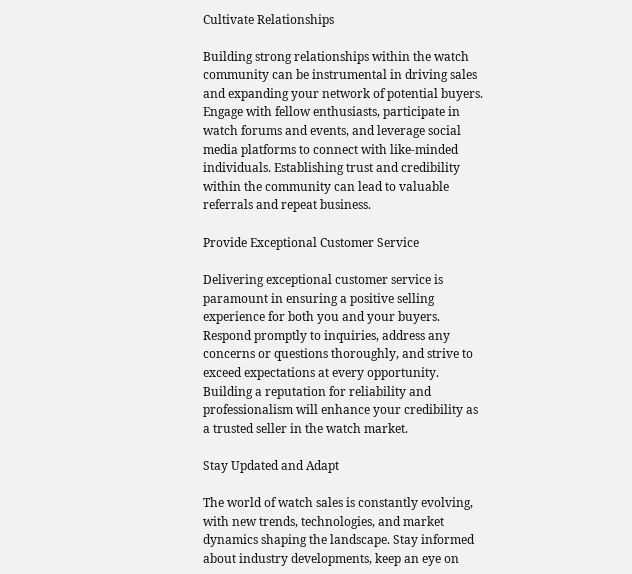Cultivate Relationships

Building strong relationships within the watch community can be instrumental in driving sales and expanding your network of potential buyers. Engage with fellow enthusiasts, participate in watch forums and events, and leverage social media platforms to connect with like-minded individuals. Establishing trust and credibility within the community can lead to valuable referrals and repeat business.

Provide Exceptional Customer Service

Delivering exceptional customer service is paramount in ensuring a positive selling experience for both you and your buyers. Respond promptly to inquiries, address any concerns or questions thoroughly, and strive to exceed expectations at every opportunity. Building a reputation for reliability and professionalism will enhance your credibility as a trusted seller in the watch market.

Stay Updated and Adapt

The world of watch sales is constantly evolving, with new trends, technologies, and market dynamics shaping the landscape. Stay informed about industry developments, keep an eye on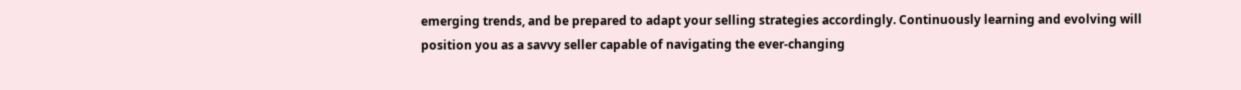emerging trends, and be prepared to adapt your selling strategies accordingly. Continuously learning and evolving will position you as a savvy seller capable of navigating the ever-changing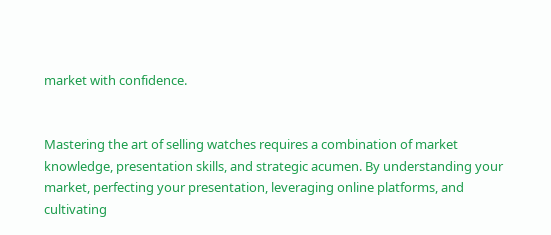market with confidence.


Mastering the art of selling watches requires a combination of market knowledge, presentation skills, and strategic acumen. By understanding your market, perfecting your presentation, leveraging online platforms, and cultivating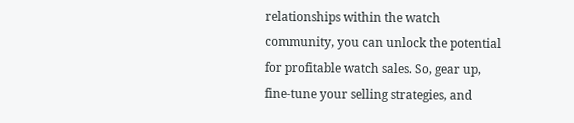relationships within the watch community, you can unlock the potential for profitable watch sales. So, gear up, fine-tune your selling strategies, and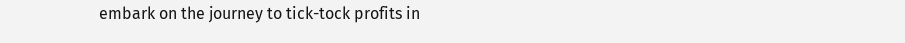embark on the journey to tick-tock profits in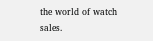the world of watch sales.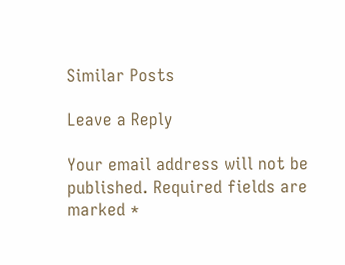Similar Posts

Leave a Reply

Your email address will not be published. Required fields are marked *